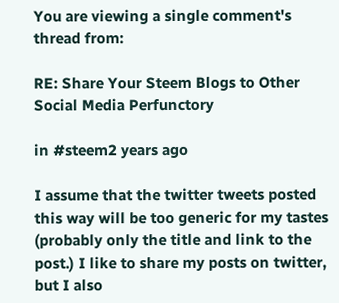You are viewing a single comment's thread from:

RE: Share Your Steem Blogs to Other Social Media Perfunctory

in #steem2 years ago

I assume that the twitter tweets posted this way will be too generic for my tastes (probably only the title and link to the post.) I like to share my posts on twitter, but I also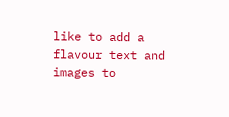like to add a flavour text and images to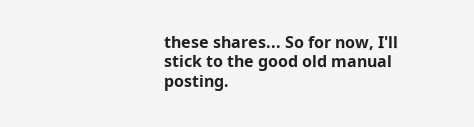these shares... So for now, I'll stick to the good old manual posting.